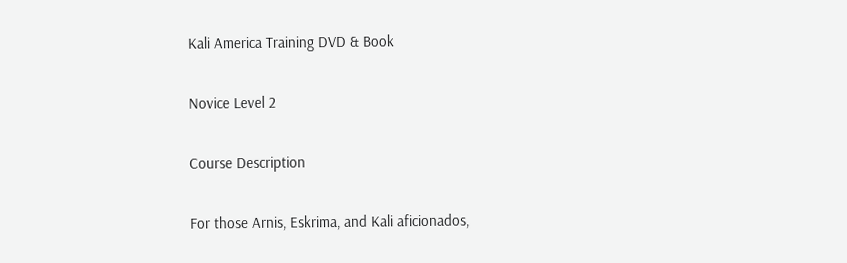Kali America Training DVD & Book

Novice Level 2

Course Description

For those Arnis, Eskrima, and Kali aficionados,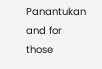Panantukan and for those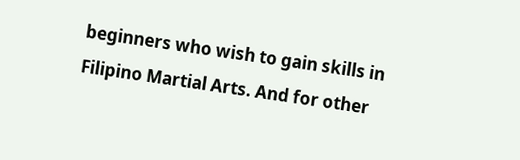beginners who wish to gain skills in Filipino Martial Arts. And for other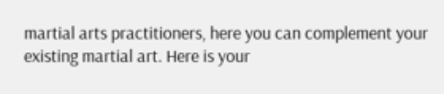martial arts practitioners, here you can complement your existing martial art. Here is your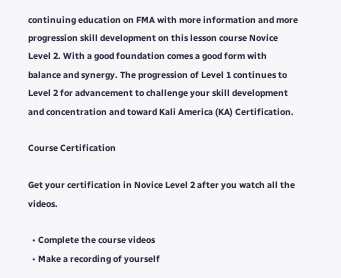continuing education on FMA with more information and more progression skill development on this lesson course Novice Level 2. With a good foundation comes a good form with balance and synergy. The progression of Level 1 continues to Level 2 for advancement to challenge your skill development and concentration and toward Kali America (KA) Certification.

Course Certification

Get your certification in Novice Level 2 after you watch all the videos.

  • Complete the course videos
  • Make a recording of yourself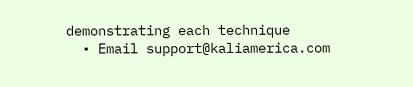demonstrating each technique
  • Email support@kaliamerica.com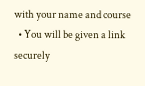with your name and course
  • You will be given a link securely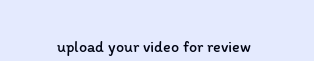upload your video for review